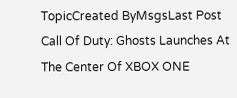TopicCreated ByMsgsLast Post
Call Of Duty: Ghosts Launches At The Center Of XBOX ONE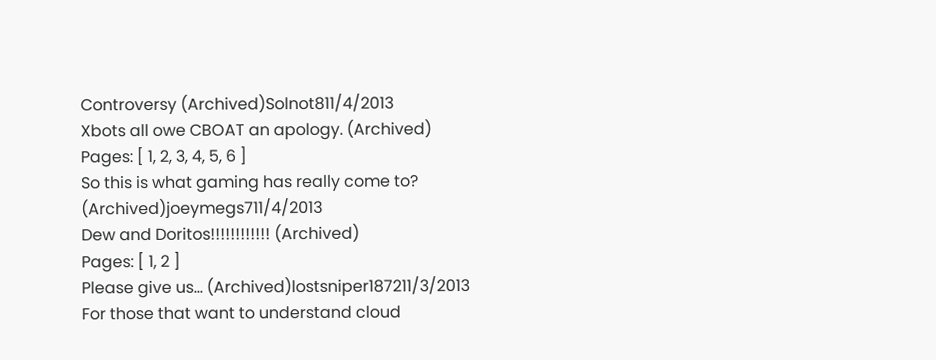Controversy (Archived)Solnot811/4/2013
Xbots all owe CBOAT an apology. (Archived)
Pages: [ 1, 2, 3, 4, 5, 6 ]
So this is what gaming has really come to? (Archived)joeymegs711/4/2013
Dew and Doritos!!!!!!!!!!!! (Archived)
Pages: [ 1, 2 ]
Please give us... (Archived)lostsniper187211/3/2013
For those that want to understand cloud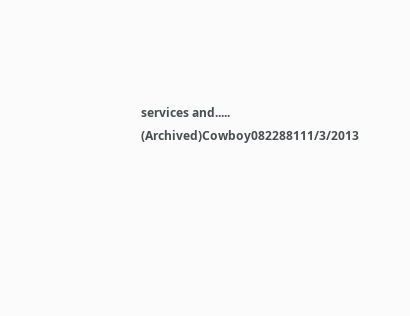services and..... (Archived)Cowboy082288111/3/2013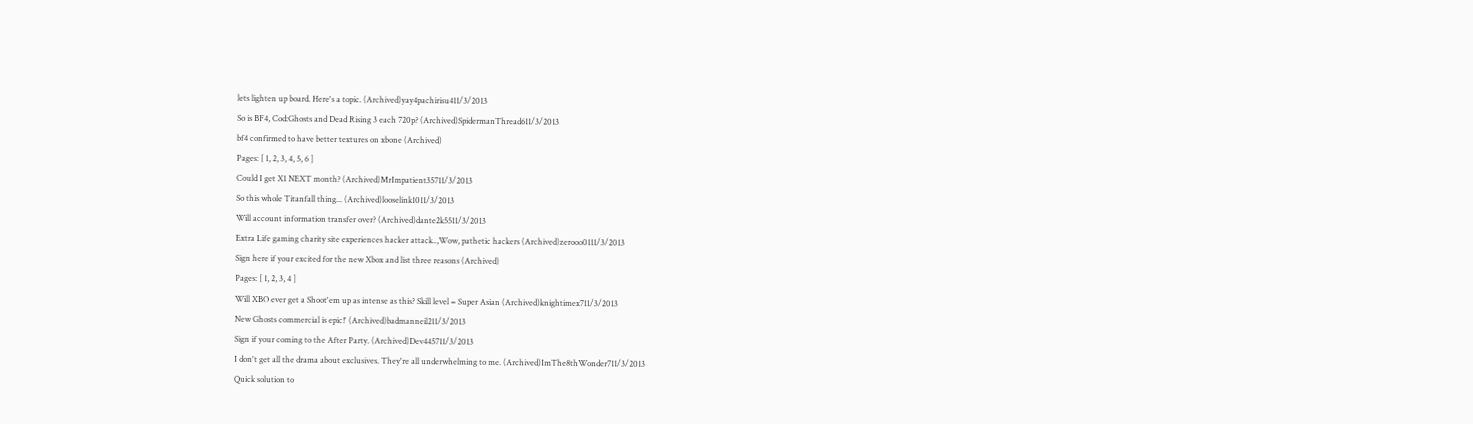lets lighten up board. Here's a topic. (Archived)yay4pachirisu411/3/2013
So is BF4, Cod:Ghosts and Dead Rising 3 each 720p? (Archived)SpidermanThread611/3/2013
bf4 confirmed to have better textures on xbone (Archived)
Pages: [ 1, 2, 3, 4, 5, 6 ]
Could I get X1 NEXT month? (Archived)MrImpatient35711/3/2013
So this whole Titanfall thing... (Archived)looselink1011/3/2013
Will account information transfer over? (Archived)dante2k5511/3/2013
Extra Life gaming charity site experiences hacker attack..,Wow, pathetic hackers (Archived)zerooo0111/3/2013
Sign here if your excited for the new Xbox and list three reasons (Archived)
Pages: [ 1, 2, 3, 4 ]
Will XBO ever get a Shoot'em up as intense as this? Skill level = Super Asian (Archived)knightimex711/3/2013
New Ghosts commercial is epic!' (Archived)badmanneil211/3/2013
Sign if your coming to the After Party. (Archived)Dev445711/3/2013
I don't get all the drama about exclusives. They're all underwhelming to me. (Archived)ImThe8thWonder711/3/2013
Quick solution to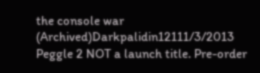the console war (Archived)Darkpalidin12111/3/2013
Peggle 2 NOT a launch title. Pre-order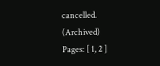cancelled. (Archived)
Pages: [ 1, 2 ]